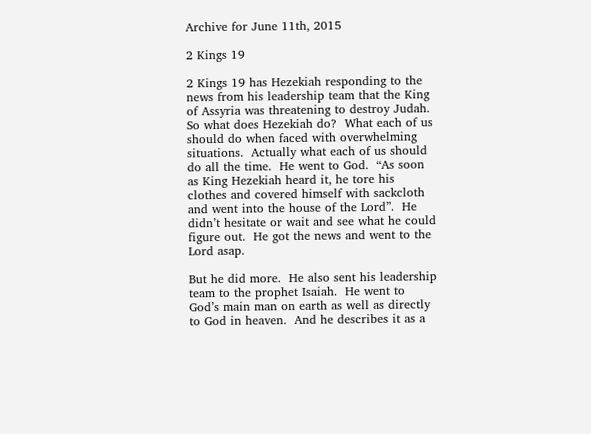Archive for June 11th, 2015

2 Kings 19

2 Kings 19 has Hezekiah responding to the news from his leadership team that the King of Assyria was threatening to destroy Judah.  So what does Hezekiah do?  What each of us should do when faced with overwhelming situations.  Actually what each of us should do all the time.  He went to God.  “As soon as King Hezekiah heard it, he tore his clothes and covered himself with sackcloth and went into the house of the Lord”.  He didn’t hesitate or wait and see what he could figure out.  He got the news and went to the Lord asap.

But he did more.  He also sent his leadership team to the prophet Isaiah.  He went to God’s main man on earth as well as directly to God in heaven.  And he describes it as a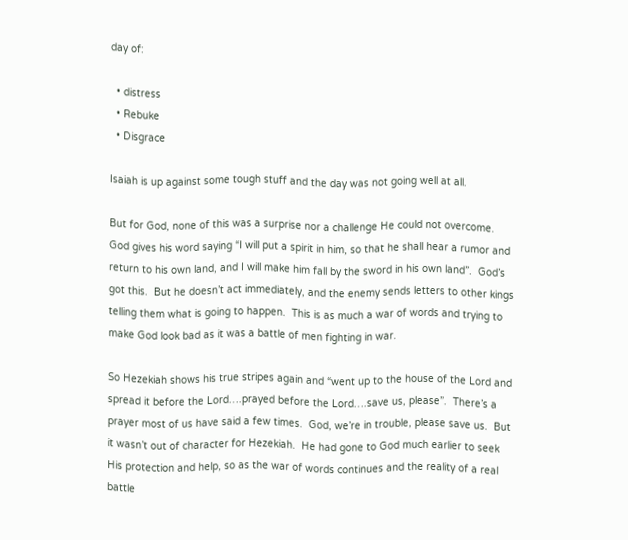day of:

  • distress
  • Rebuke
  • Disgrace

Isaiah is up against some tough stuff and the day was not going well at all.

But for God, none of this was a surprise nor a challenge He could not overcome.  God gives his word saying “I will put a spirit in him, so that he shall hear a rumor and return to his own land, and I will make him fall by the sword in his own land”.  God’s got this.  But he doesn’t act immediately, and the enemy sends letters to other kings telling them what is going to happen.  This is as much a war of words and trying to make God look bad as it was a battle of men fighting in war.

So Hezekiah shows his true stripes again and “went up to the house of the Lord and spread it before the Lord….prayed before the Lord….save us, please”.  There’s a prayer most of us have said a few times.  God, we’re in trouble, please save us.  But it wasn’t out of character for Hezekiah.  He had gone to God much earlier to seek His protection and help, so as the war of words continues and the reality of a real battle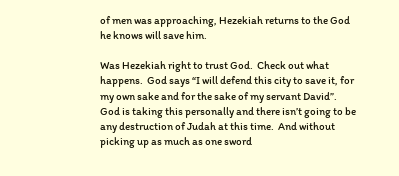of men was approaching, Hezekiah returns to the God he knows will save him.

Was Hezekiah right to trust God.  Check out what happens.  God says “I will defend this city to save it, for my own sake and for the sake of my servant David”.  God is taking this personally and there isn’t going to be any destruction of Judah at this time.  And without picking up as much as one sword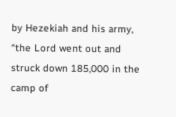by Hezekiah and his army, “the Lord went out and struck down 185,000 in the camp of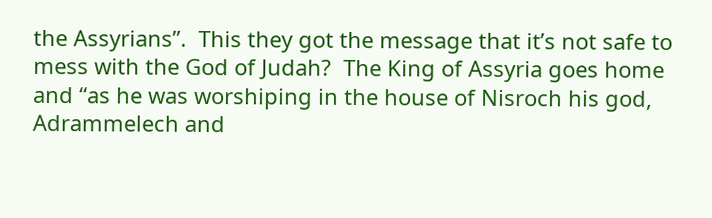the Assyrians”.  This they got the message that it’s not safe to mess with the God of Judah?  The King of Assyria goes home and “as he was worshiping in the house of Nisroch his god, Adrammelech and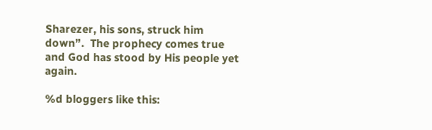Sharezer, his sons, struck him down”.  The prophecy comes true and God has stood by His people yet again.

%d bloggers like this: